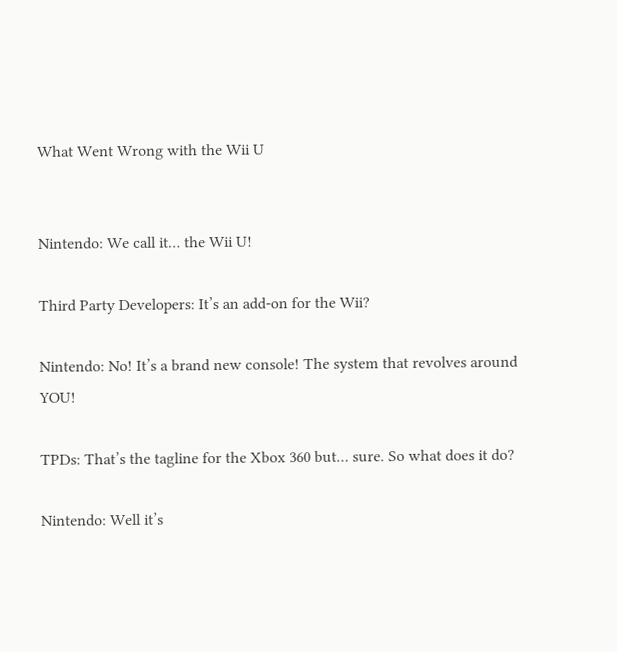What Went Wrong with the Wii U


Nintendo: We call it… the Wii U!

Third Party Developers: It’s an add-on for the Wii?

Nintendo: No! It’s a brand new console! The system that revolves around YOU!

TPDs: That’s the tagline for the Xbox 360 but… sure. So what does it do?

Nintendo: Well it’s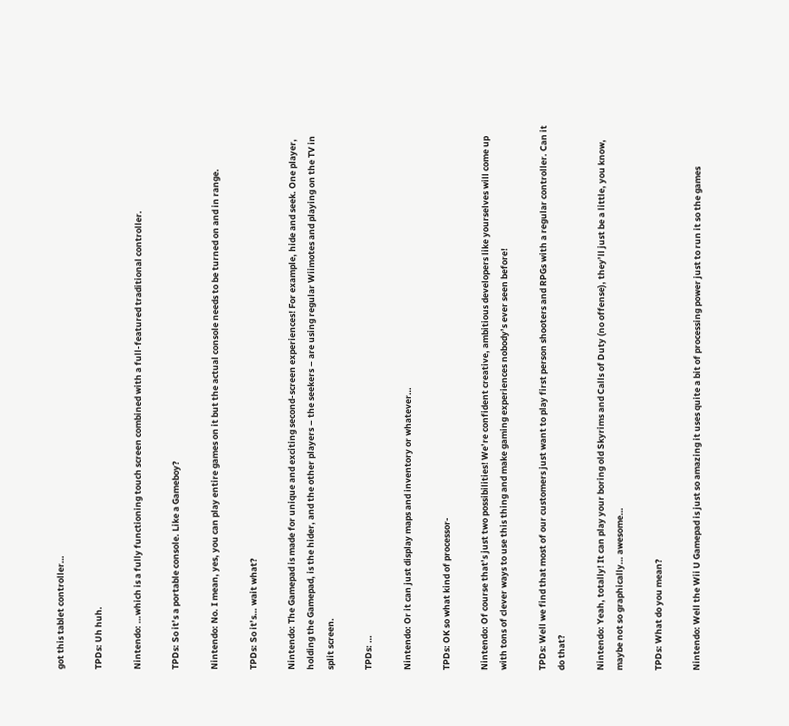got this tablet controller…

TPDs: Uh huh.

Nintendo: …which is a fully functioning touch screen combined with a full-featured traditional controller.

TPDs: So it’s a portable console. Like a Gameboy?

Nintendo: No. I mean, yes, you can play entire games on it but the actual console needs to be turned on and in range.

TPDs: So it’s… wait what?

Nintendo: The Gamepad is made for unique and exciting second-screen experiences! For example, hide and seek. One player, holding the Gamepad, is the hider, and the other players – the seekers – are using regular Wiimotes and playing on the TV in split screen.

TPDs: …

Nintendo: Or it can just display maps and inventory or whatever…

TPDs: OK so what kind of processor-

Nintendo: Of course that’s just two possibilities! We’re confident creative, ambitious developers like yourselves will come up with tons of clever ways to use this thing and make gaming experiences nobody’s ever seen before!

TPDs: Well we find that most of our customers just want to play first person shooters and RPGs with a regular controller. Can it do that?

Nintendo: Yeah, totally! It can play your boring old Skyrims and Calls of Duty (no offense), they’ll just be a little, you know, maybe not so graphically… awesome…

TPDs: What do you mean?

Nintendo: Well the Wii U Gamepad is just so amazing it uses quite a bit of processing power just to run it so the games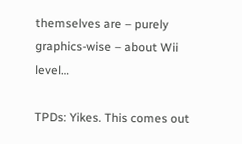themselves are – purely graphics-wise – about Wii level…

TPDs: Yikes. This comes out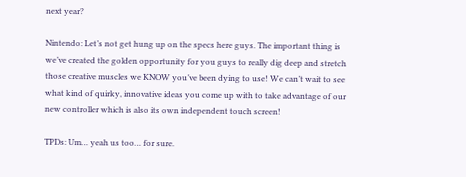next year?

Nintendo: Let’s not get hung up on the specs here guys. The important thing is we’ve created the golden opportunity for you guys to really dig deep and stretch those creative muscles we KNOW you’ve been dying to use! We can’t wait to see what kind of quirky, innovative ideas you come up with to take advantage of our new controller which is also its own independent touch screen!

TPDs: Um… yeah us too… for sure.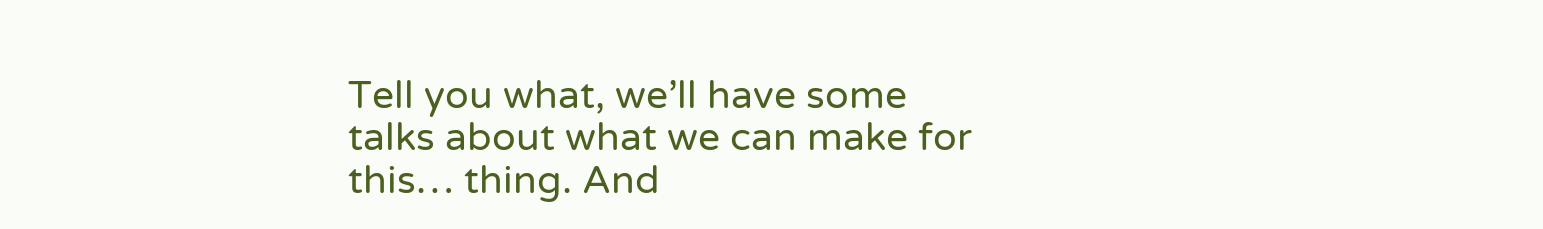Tell you what, we’ll have some talks about what we can make for this… thing. And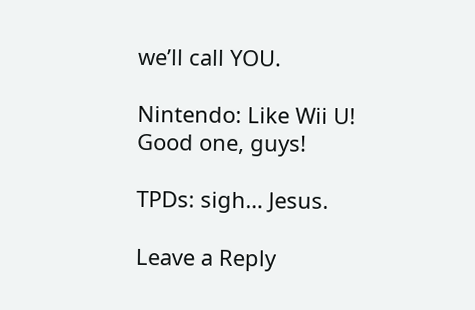we’ll call YOU.

Nintendo: Like Wii U! Good one, guys!

TPDs: sigh… Jesus.

Leave a Reply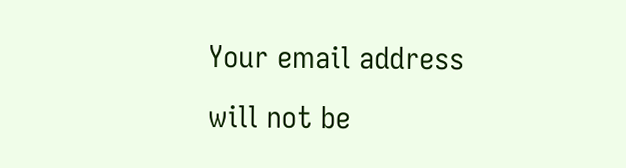Your email address will not be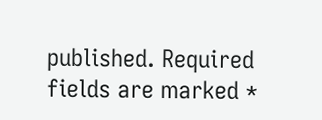published. Required fields are marked *